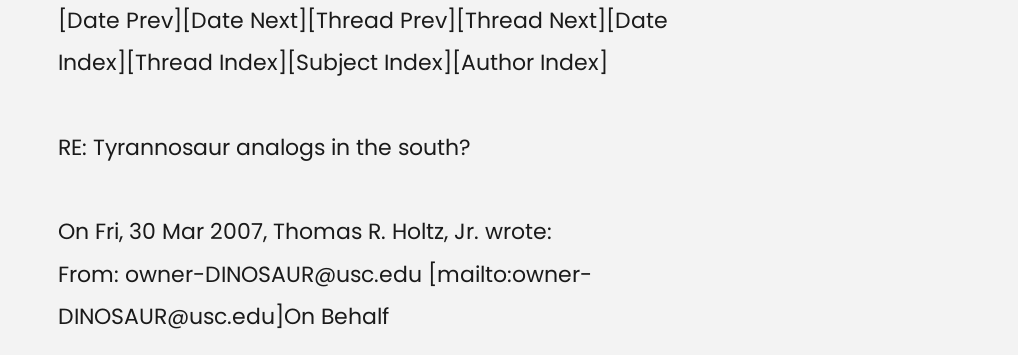[Date Prev][Date Next][Thread Prev][Thread Next][Date Index][Thread Index][Subject Index][Author Index]

RE: Tyrannosaur analogs in the south?

On Fri, 30 Mar 2007, Thomas R. Holtz, Jr. wrote:
From: owner-DINOSAUR@usc.edu [mailto:owner-DINOSAUR@usc.edu]On Behalf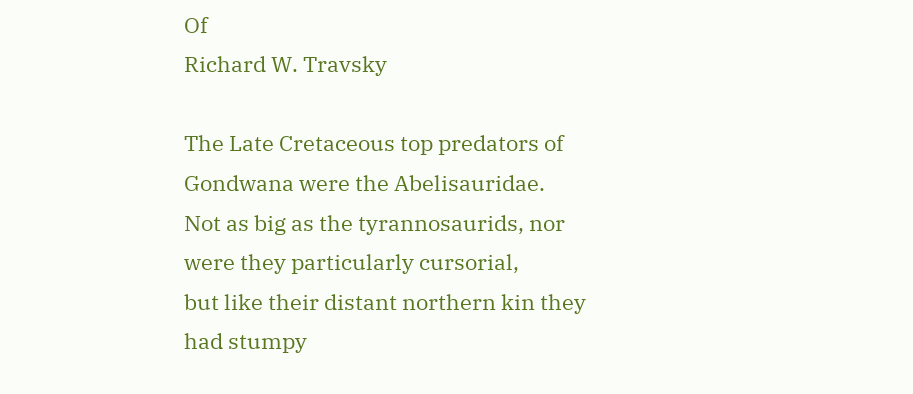Of
Richard W. Travsky

The Late Cretaceous top predators of Gondwana were the Abelisauridae.
Not as big as the tyrannosaurids, nor were they particularly cursorial,
but like their distant northern kin they had stumpy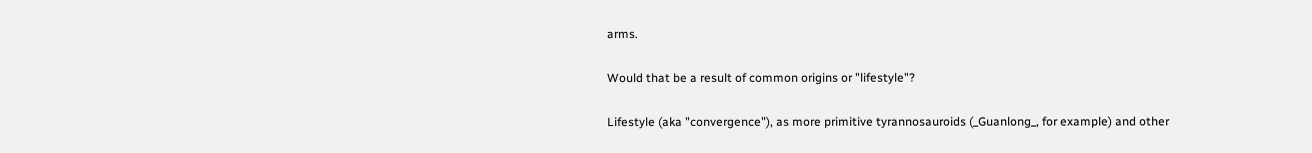arms.

Would that be a result of common origins or "lifestyle"?

Lifestyle (aka "convergence"), as more primitive tyrannosauroids (_Guanlong_, for example) and other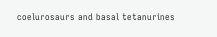coelurosaurs and basal tetanurines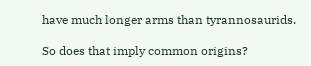have much longer arms than tyrannosaurids.

So does that imply common origins?